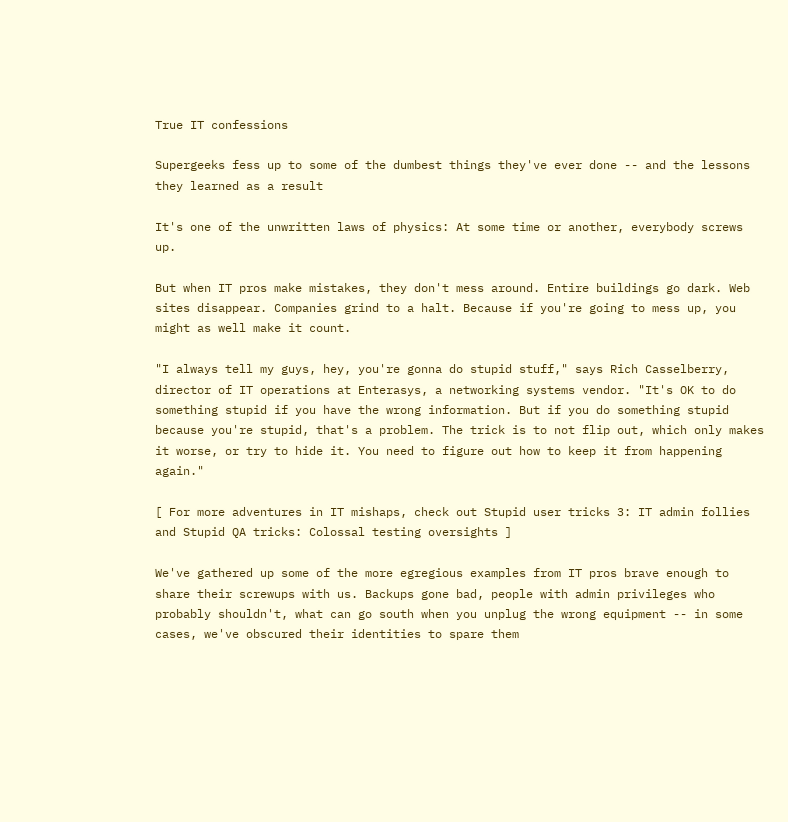True IT confessions

Supergeeks fess up to some of the dumbest things they've ever done -- and the lessons they learned as a result

It's one of the unwritten laws of physics: At some time or another, everybody screws up.

But when IT pros make mistakes, they don't mess around. Entire buildings go dark. Web sites disappear. Companies grind to a halt. Because if you're going to mess up, you might as well make it count.

"I always tell my guys, hey, you're gonna do stupid stuff," says Rich Casselberry, director of IT operations at Enterasys, a networking systems vendor. "It's OK to do something stupid if you have the wrong information. But if you do something stupid because you're stupid, that's a problem. The trick is to not flip out, which only makes it worse, or try to hide it. You need to figure out how to keep it from happening again."

[ For more adventures in IT mishaps, check out Stupid user tricks 3: IT admin follies and Stupid QA tricks: Colossal testing oversights ]

We've gathered up some of the more egregious examples from IT pros brave enough to share their screwups with us. Backups gone bad, people with admin privileges who probably shouldn't, what can go south when you unplug the wrong equipment -- in some cases, we've obscured their identities to spare them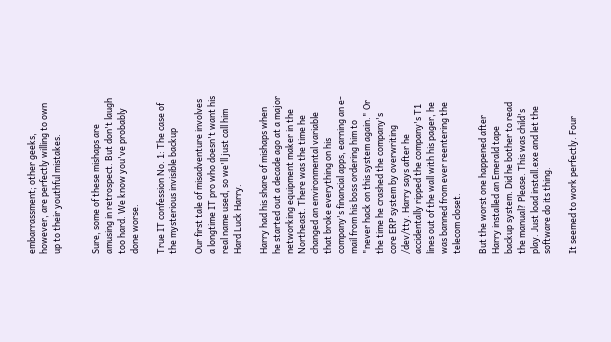embarrassment; other geeks, however, are perfectly willing to own up to their youthful mistakes.


Sure, some of these mishaps are amusing in retrospect. But don't laugh too hard. We know you've probably done worse.

True IT confession No. 1: The case of the mysterious invisible backup

Our first tale of misadventure involves a longtime IT pro who doesn't want his real name used, so we'll just call him Hard Luck Harry.

Harry had his share of mishaps when he started out a decade ago at a major networking equipment maker in the Northeast. There was the time he changed an environmental variable that broke everything on his company's financial apps, earning an e-mail from his boss ordering him to "never hack on this system again." Or the time he crashed the company's core ERP system by overwriting /dev/tty. Harry says after he accidentally ripped the company's T1 lines out of the wall with his pager, he was banned from ever reentering the telecom closet.

But the worst one happened after Harry installed an Emerald tape backup system. Did he bother to read the manual? Please. This was child's play. Just load install.exe and let the software do its thing.

It seemed to work perfectly. Four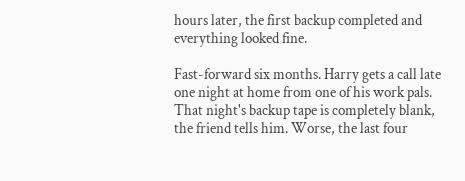hours later, the first backup completed and everything looked fine.

Fast-forward six months. Harry gets a call late one night at home from one of his work pals. That night's backup tape is completely blank, the friend tells him. Worse, the last four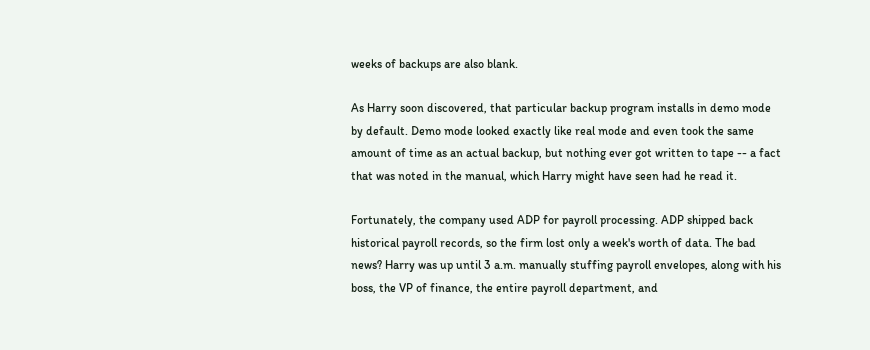weeks of backups are also blank.

As Harry soon discovered, that particular backup program installs in demo mode by default. Demo mode looked exactly like real mode and even took the same amount of time as an actual backup, but nothing ever got written to tape -- a fact that was noted in the manual, which Harry might have seen had he read it.

Fortunately, the company used ADP for payroll processing. ADP shipped back historical payroll records, so the firm lost only a week's worth of data. The bad news? Harry was up until 3 a.m. manually stuffing payroll envelopes, along with his boss, the VP of finance, the entire payroll department, and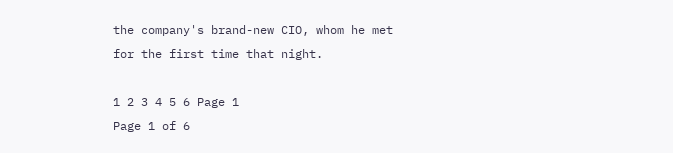the company's brand-new CIO, whom he met for the first time that night.

1 2 3 4 5 6 Page 1
Page 1 of 6